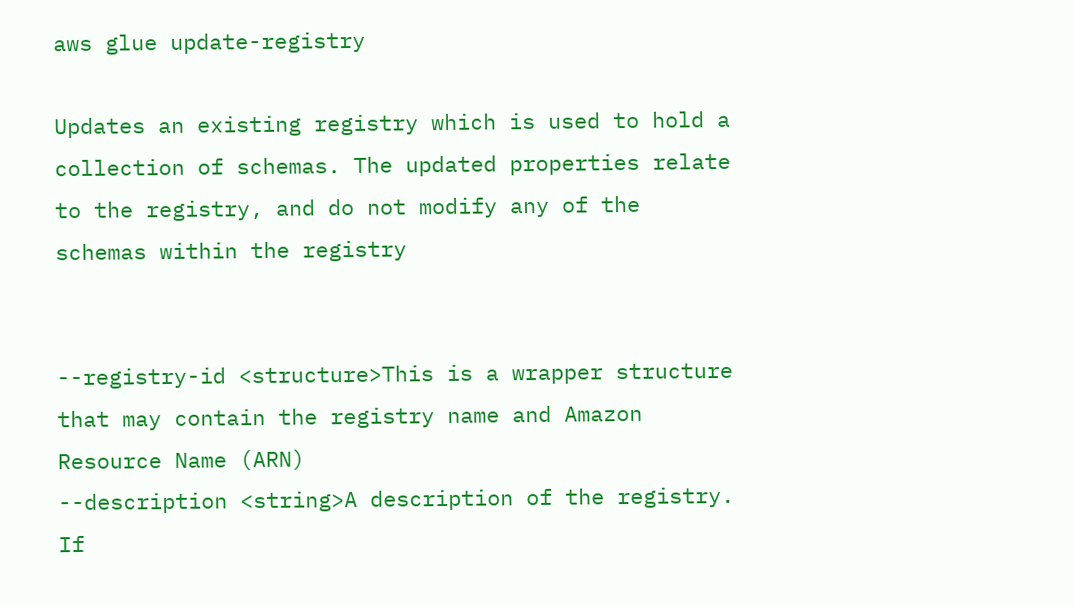aws glue update-registry

Updates an existing registry which is used to hold a collection of schemas. The updated properties relate to the registry, and do not modify any of the schemas within the registry


--registry-id <structure>This is a wrapper structure that may contain the registry name and Amazon Resource Name (ARN)
--description <string>A description of the registry. If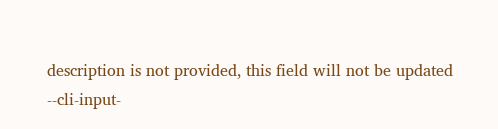description is not provided, this field will not be updated
--cli-input-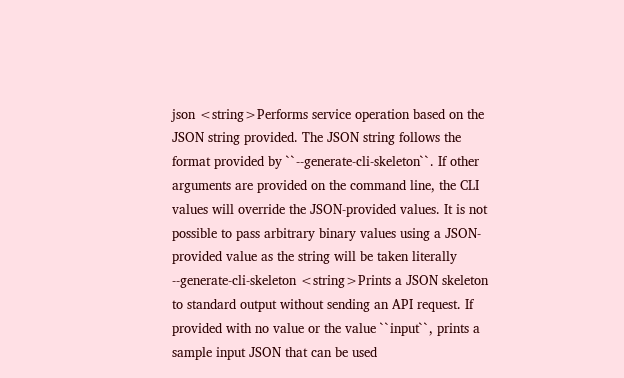json <string>Performs service operation based on the JSON string provided. The JSON string follows the format provided by ``--generate-cli-skeleton``. If other arguments are provided on the command line, the CLI values will override the JSON-provided values. It is not possible to pass arbitrary binary values using a JSON-provided value as the string will be taken literally
--generate-cli-skeleton <string>Prints a JSON skeleton to standard output without sending an API request. If provided with no value or the value ``input``, prints a sample input JSON that can be used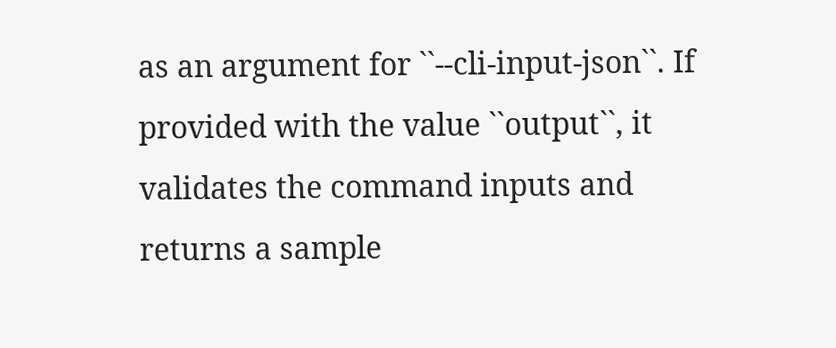as an argument for ``--cli-input-json``. If provided with the value ``output``, it validates the command inputs and returns a sample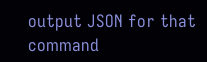output JSON for that command